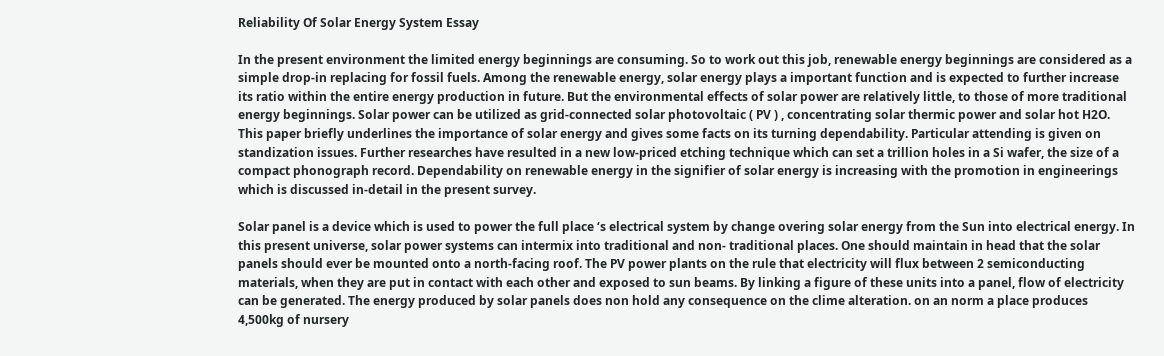Reliability Of Solar Energy System Essay

In the present environment the limited energy beginnings are consuming. So to work out this job, renewable energy beginnings are considered as a simple drop-in replacing for fossil fuels. Among the renewable energy, solar energy plays a important function and is expected to further increase its ratio within the entire energy production in future. But the environmental effects of solar power are relatively little, to those of more traditional energy beginnings. Solar power can be utilized as grid-connected solar photovoltaic ( PV ) , concentrating solar thermic power and solar hot H2O. This paper briefly underlines the importance of solar energy and gives some facts on its turning dependability. Particular attending is given on standization issues. Further researches have resulted in a new low-priced etching technique which can set a trillion holes in a Si wafer, the size of a compact phonograph record. Dependability on renewable energy in the signifier of solar energy is increasing with the promotion in engineerings which is discussed in-detail in the present survey.

Solar panel is a device which is used to power the full place ‘s electrical system by change overing solar energy from the Sun into electrical energy. In this present universe, solar power systems can intermix into traditional and non- traditional places. One should maintain in head that the solar panels should ever be mounted onto a north-facing roof. The PV power plants on the rule that electricity will flux between 2 semiconducting materials, when they are put in contact with each other and exposed to sun beams. By linking a figure of these units into a panel, flow of electricity can be generated. The energy produced by solar panels does non hold any consequence on the clime alteration. on an norm a place produces 4,500kg of nursery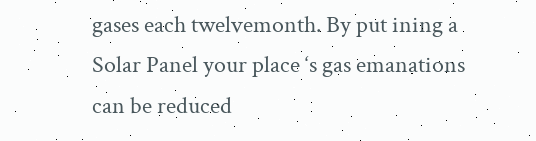gases each twelvemonth. By put ining a Solar Panel your place ‘s gas emanations can be reduced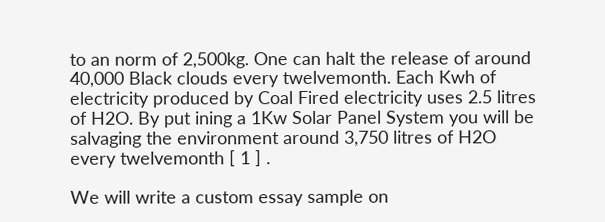to an norm of 2,500kg. One can halt the release of around 40,000 Black clouds every twelvemonth. Each Kwh of electricity produced by Coal Fired electricity uses 2.5 litres of H2O. By put ining a 1Kw Solar Panel System you will be salvaging the environment around 3,750 litres of H2O every twelvemonth [ 1 ] .

We will write a custom essay sample on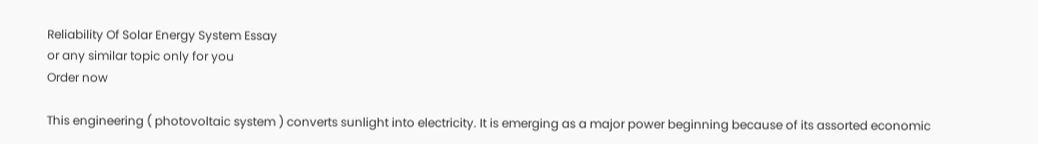Reliability Of Solar Energy System Essay
or any similar topic only for you
Order now

This engineering ( photovoltaic system ) converts sunlight into electricity. It is emerging as a major power beginning because of its assorted economic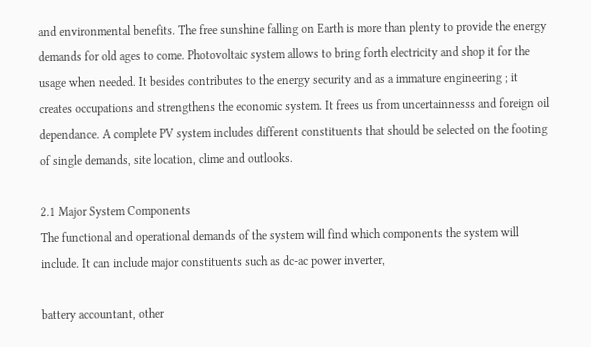and environmental benefits. The free sunshine falling on Earth is more than plenty to provide the energy demands for old ages to come. Photovoltaic system allows to bring forth electricity and shop it for the usage when needed. It besides contributes to the energy security and as a immature engineering ; it creates occupations and strengthens the economic system. It frees us from uncertainnesss and foreign oil dependance. A complete PV system includes different constituents that should be selected on the footing of single demands, site location, clime and outlooks.

2.1 Major System Components
The functional and operational demands of the system will find which components the system will include. It can include major constituents such as dc-ac power inverter,

battery accountant, other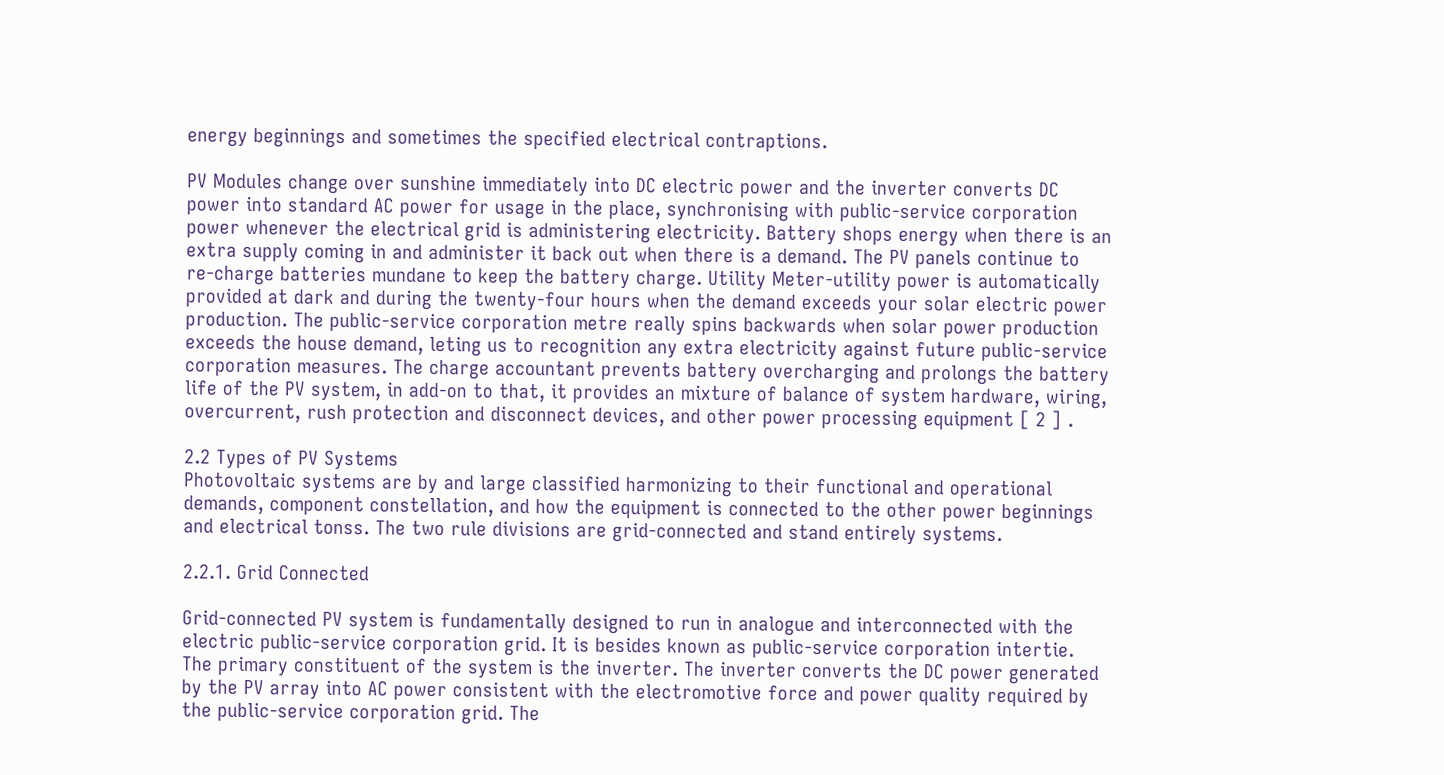energy beginnings and sometimes the specified electrical contraptions.

PV Modules change over sunshine immediately into DC electric power and the inverter converts DC power into standard AC power for usage in the place, synchronising with public-service corporation power whenever the electrical grid is administering electricity. Battery shops energy when there is an extra supply coming in and administer it back out when there is a demand. The PV panels continue to re-charge batteries mundane to keep the battery charge. Utility Meter-utility power is automatically provided at dark and during the twenty-four hours when the demand exceeds your solar electric power production. The public-service corporation metre really spins backwards when solar power production exceeds the house demand, leting us to recognition any extra electricity against future public-service corporation measures. The charge accountant prevents battery overcharging and prolongs the battery life of the PV system, in add-on to that, it provides an mixture of balance of system hardware, wiring, overcurrent, rush protection and disconnect devices, and other power processing equipment [ 2 ] .

2.2 Types of PV Systems
Photovoltaic systems are by and large classified harmonizing to their functional and operational demands, component constellation, and how the equipment is connected to the other power beginnings and electrical tonss. The two rule divisions are grid-connected and stand entirely systems.

2.2.1. Grid Connected

Grid-connected PV system is fundamentally designed to run in analogue and interconnected with the electric public-service corporation grid. It is besides known as public-service corporation intertie. The primary constituent of the system is the inverter. The inverter converts the DC power generated by the PV array into AC power consistent with the electromotive force and power quality required by the public-service corporation grid. The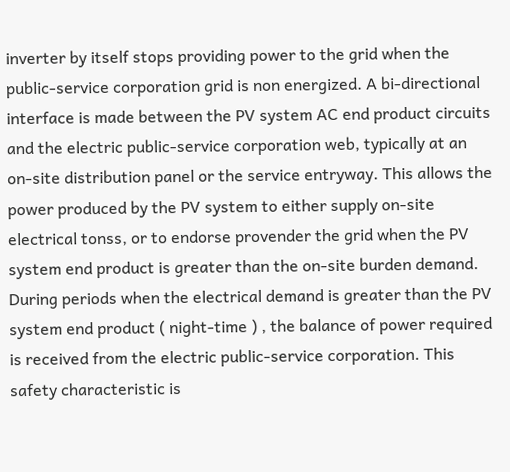inverter by itself stops providing power to the grid when the public-service corporation grid is non energized. A bi-directional interface is made between the PV system AC end product circuits and the electric public-service corporation web, typically at an on-site distribution panel or the service entryway. This allows the power produced by the PV system to either supply on-site electrical tonss, or to endorse provender the grid when the PV system end product is greater than the on-site burden demand. During periods when the electrical demand is greater than the PV system end product ( night-time ) , the balance of power required is received from the electric public-service corporation. This safety characteristic is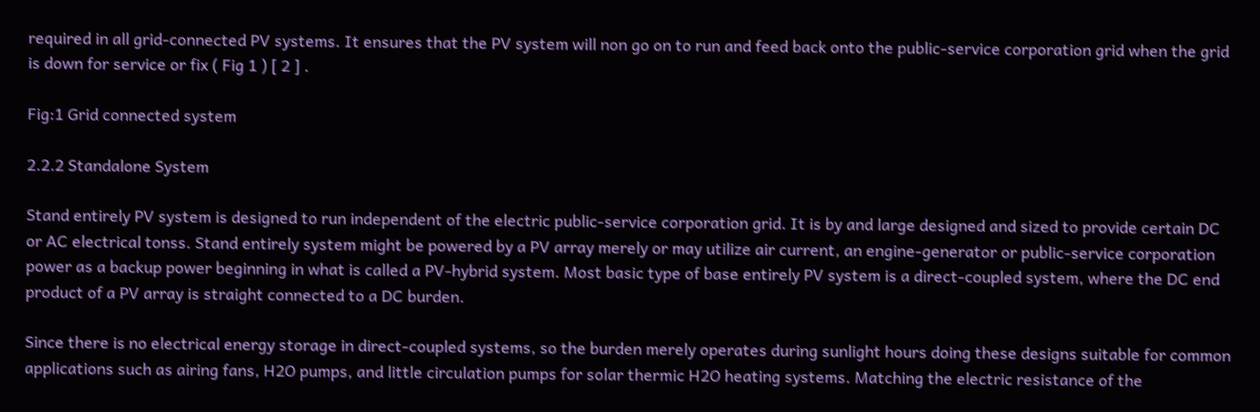required in all grid-connected PV systems. It ensures that the PV system will non go on to run and feed back onto the public-service corporation grid when the grid is down for service or fix ( Fig 1 ) [ 2 ] .

Fig:1 Grid connected system

2.2.2 Standalone System

Stand entirely PV system is designed to run independent of the electric public-service corporation grid. It is by and large designed and sized to provide certain DC or AC electrical tonss. Stand entirely system might be powered by a PV array merely or may utilize air current, an engine-generator or public-service corporation power as a backup power beginning in what is called a PV-hybrid system. Most basic type of base entirely PV system is a direct-coupled system, where the DC end product of a PV array is straight connected to a DC burden.

Since there is no electrical energy storage in direct-coupled systems, so the burden merely operates during sunlight hours doing these designs suitable for common applications such as airing fans, H2O pumps, and little circulation pumps for solar thermic H2O heating systems. Matching the electric resistance of the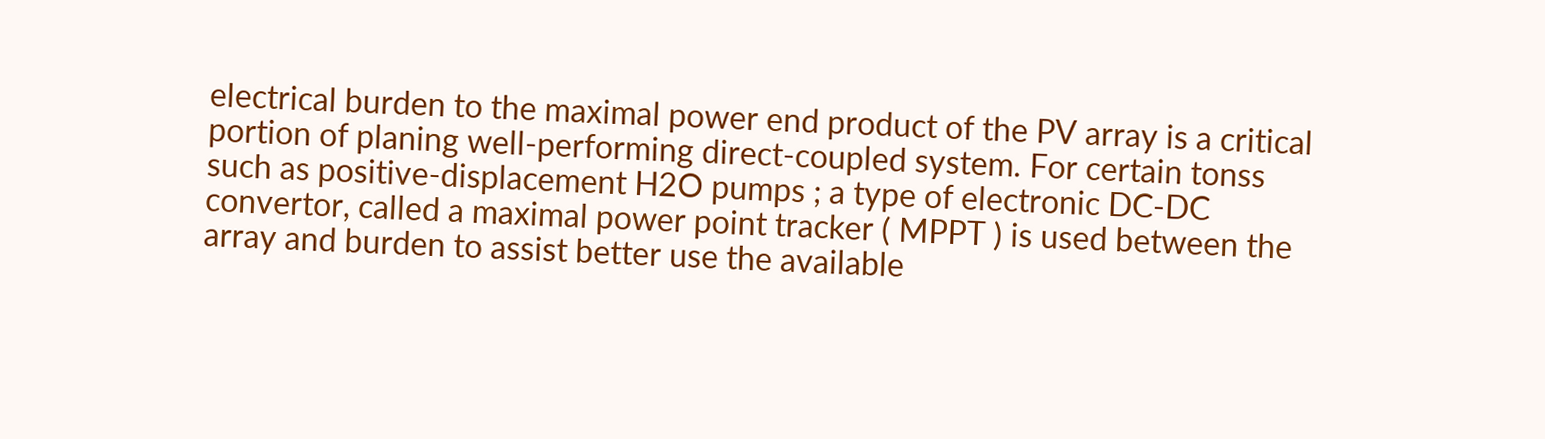electrical burden to the maximal power end product of the PV array is a critical portion of planing well-performing direct-coupled system. For certain tonss such as positive-displacement H2O pumps ; a type of electronic DC-DC convertor, called a maximal power point tracker ( MPPT ) is used between the array and burden to assist better use the available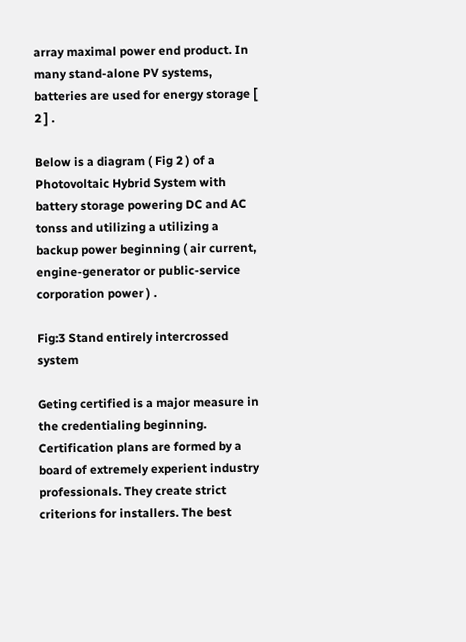array maximal power end product. In many stand-alone PV systems, batteries are used for energy storage [ 2 ] .

Below is a diagram ( Fig 2 ) of a Photovoltaic Hybrid System with battery storage powering DC and AC tonss and utilizing a utilizing a backup power beginning ( air current, engine-generator or public-service corporation power ) .

Fig:3 Stand entirely intercrossed system

Geting certified is a major measure in the credentialing beginning. Certification plans are formed by a board of extremely experient industry professionals. They create strict criterions for installers. The best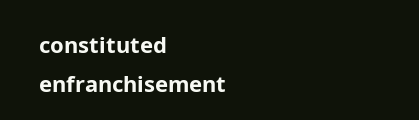constituted enfranchisement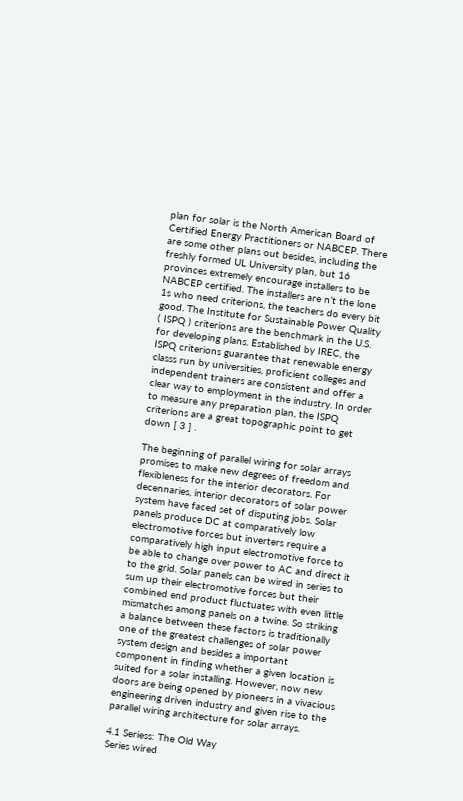plan for solar is the North American Board of Certified Energy Practitioners or NABCEP. There are some other plans out besides, including the freshly formed UL University plan, but 16 provinces extremely encourage installers to be NABCEP certified. The installers are n’t the lone 1s who need criterions, the teachers do every bit good. The Institute for Sustainable Power Quality ( ISPQ ) criterions are the benchmark in the U.S. for developing plans. Established by IREC, the ISPQ criterions guarantee that renewable energy classs run by universities, proficient colleges and independent trainers are consistent and offer a clear way to employment in the industry. In order to measure any preparation plan, the ISPQ criterions are a great topographic point to get down [ 3 ] .

The beginning of parallel wiring for solar arrays promises to make new degrees of freedom and flexibleness for the interior decorators. For decennaries, interior decorators of solar power system have faced set of disputing jobs. Solar panels produce DC at comparatively low electromotive forces but inverters require a comparatively high input electromotive force to be able to change over power to AC and direct it to the grid. Solar panels can be wired in series to sum up their electromotive forces but their combined end product fluctuates with even little mismatches among panels on a twine. So striking a balance between these factors is traditionally one of the greatest challenges of solar power system design and besides a important component in finding whether a given location is suited for a solar installing. However, now new doors are being opened by pioneers in a vivacious engineering driven industry and given rise to the parallel wiring architecture for solar arrays.

4.1 Seriess: The Old Way
Series wired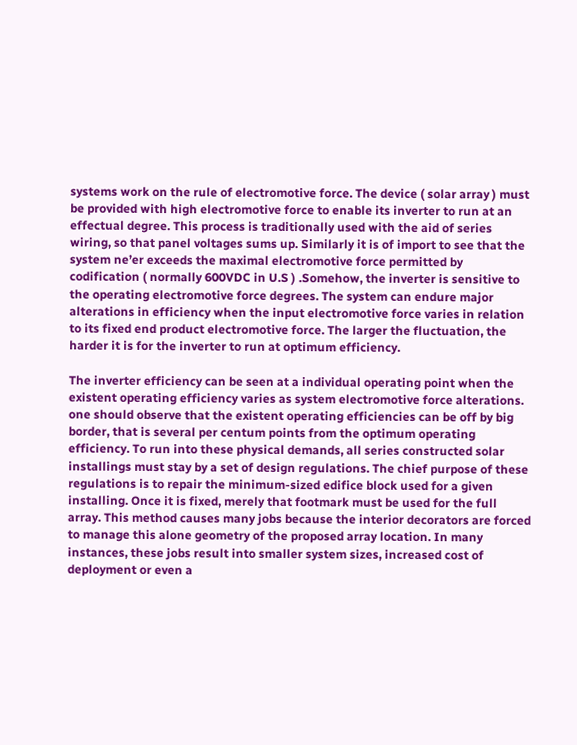systems work on the rule of electromotive force. The device ( solar array ) must be provided with high electromotive force to enable its inverter to run at an effectual degree. This process is traditionally used with the aid of series wiring, so that panel voltages sums up. Similarly it is of import to see that the system ne’er exceeds the maximal electromotive force permitted by codification ( normally 600VDC in U.S ) .Somehow, the inverter is sensitive to the operating electromotive force degrees. The system can endure major alterations in efficiency when the input electromotive force varies in relation to its fixed end product electromotive force. The larger the fluctuation, the harder it is for the inverter to run at optimum efficiency.

The inverter efficiency can be seen at a individual operating point when the existent operating efficiency varies as system electromotive force alterations. one should observe that the existent operating efficiencies can be off by big border, that is several per centum points from the optimum operating efficiency. To run into these physical demands, all series constructed solar installings must stay by a set of design regulations. The chief purpose of these regulations is to repair the minimum-sized edifice block used for a given installing. Once it is fixed, merely that footmark must be used for the full array. This method causes many jobs because the interior decorators are forced to manage this alone geometry of the proposed array location. In many instances, these jobs result into smaller system sizes, increased cost of deployment or even a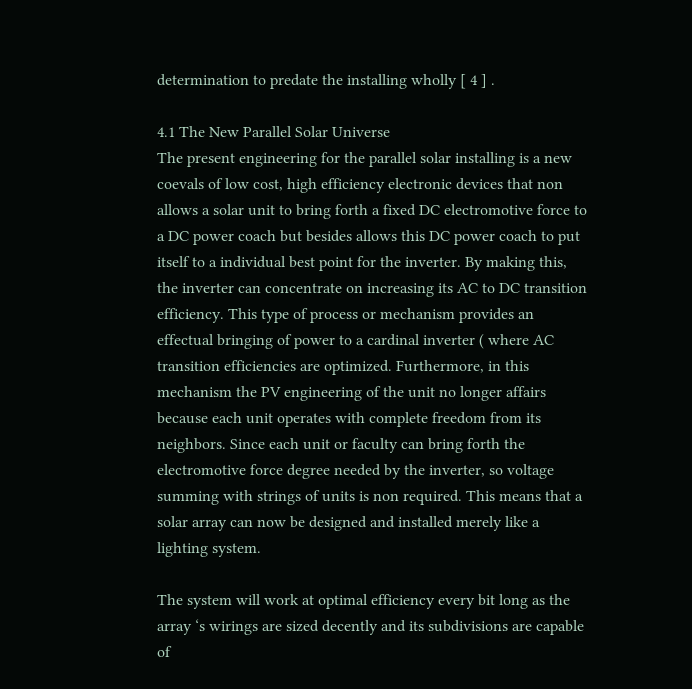determination to predate the installing wholly [ 4 ] .

4.1 The New Parallel Solar Universe
The present engineering for the parallel solar installing is a new coevals of low cost, high efficiency electronic devices that non allows a solar unit to bring forth a fixed DC electromotive force to a DC power coach but besides allows this DC power coach to put itself to a individual best point for the inverter. By making this, the inverter can concentrate on increasing its AC to DC transition efficiency. This type of process or mechanism provides an effectual bringing of power to a cardinal inverter ( where AC transition efficiencies are optimized. Furthermore, in this mechanism the PV engineering of the unit no longer affairs because each unit operates with complete freedom from its neighbors. Since each unit or faculty can bring forth the electromotive force degree needed by the inverter, so voltage summing with strings of units is non required. This means that a solar array can now be designed and installed merely like a lighting system.

The system will work at optimal efficiency every bit long as the array ‘s wirings are sized decently and its subdivisions are capable of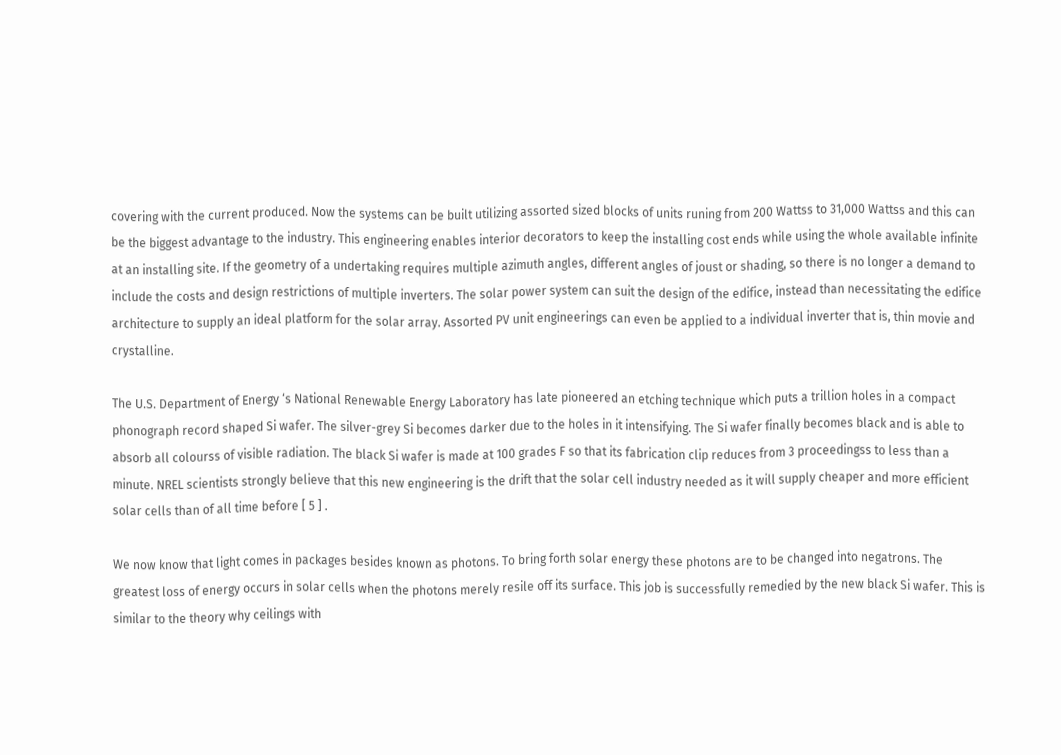covering with the current produced. Now the systems can be built utilizing assorted sized blocks of units runing from 200 Wattss to 31,000 Wattss and this can be the biggest advantage to the industry. This engineering enables interior decorators to keep the installing cost ends while using the whole available infinite at an installing site. If the geometry of a undertaking requires multiple azimuth angles, different angles of joust or shading, so there is no longer a demand to include the costs and design restrictions of multiple inverters. The solar power system can suit the design of the edifice, instead than necessitating the edifice architecture to supply an ideal platform for the solar array. Assorted PV unit engineerings can even be applied to a individual inverter that is, thin movie and crystalline.

The U.S. Department of Energy ‘s National Renewable Energy Laboratory has late pioneered an etching technique which puts a trillion holes in a compact phonograph record shaped Si wafer. The silver-grey Si becomes darker due to the holes in it intensifying. The Si wafer finally becomes black and is able to absorb all colourss of visible radiation. The black Si wafer is made at 100 grades F so that its fabrication clip reduces from 3 proceedingss to less than a minute. NREL scientists strongly believe that this new engineering is the drift that the solar cell industry needed as it will supply cheaper and more efficient solar cells than of all time before [ 5 ] .

We now know that light comes in packages besides known as photons. To bring forth solar energy these photons are to be changed into negatrons. The greatest loss of energy occurs in solar cells when the photons merely resile off its surface. This job is successfully remedied by the new black Si wafer. This is similar to the theory why ceilings with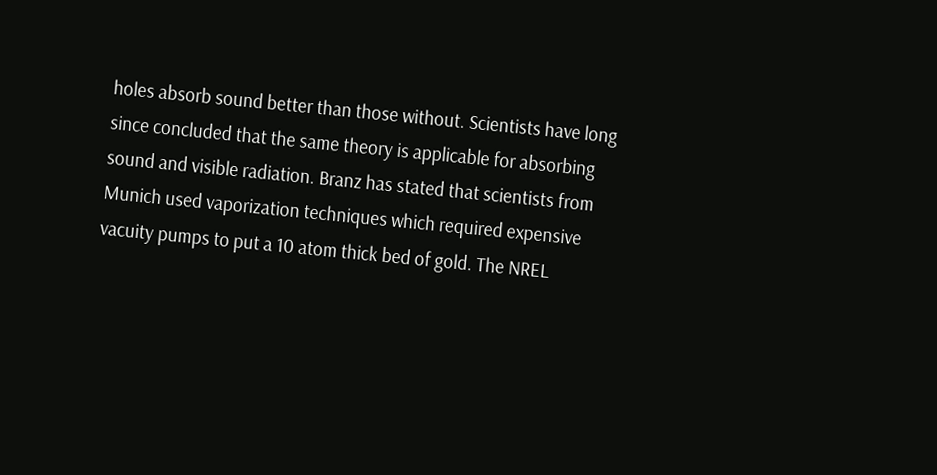holes absorb sound better than those without. Scientists have long since concluded that the same theory is applicable for absorbing sound and visible radiation. Branz has stated that scientists from Munich used vaporization techniques which required expensive vacuity pumps to put a 10 atom thick bed of gold. The NREL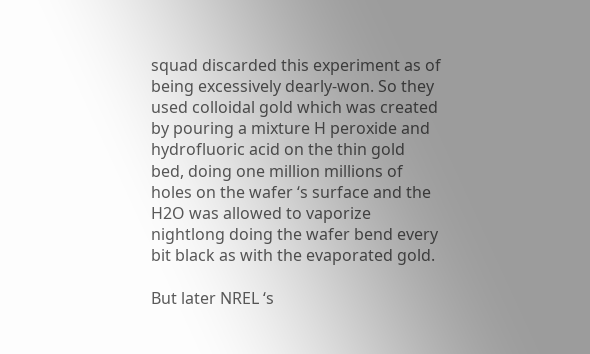squad discarded this experiment as of being excessively dearly-won. So they used colloidal gold which was created by pouring a mixture H peroxide and hydrofluoric acid on the thin gold bed, doing one million millions of holes on the wafer ‘s surface and the H2O was allowed to vaporize nightlong doing the wafer bend every bit black as with the evaporated gold.

But later NREL ‘s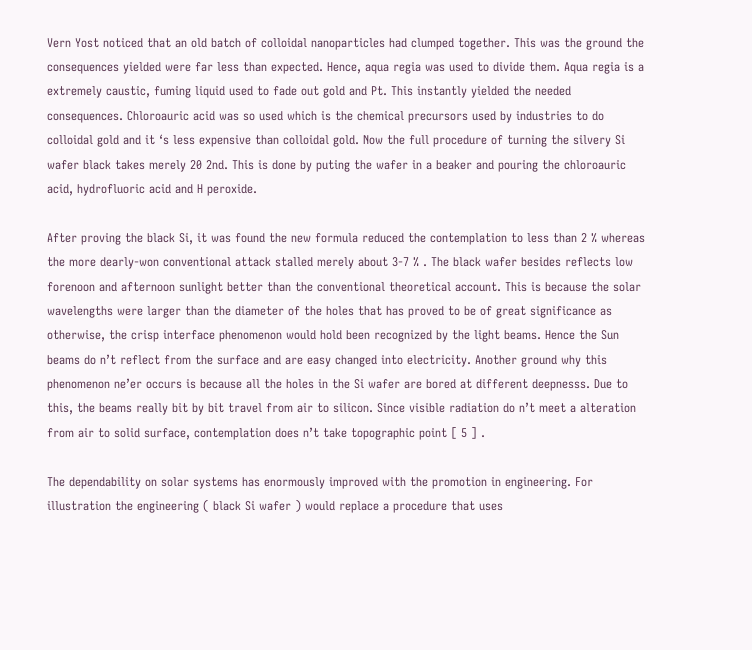Vern Yost noticed that an old batch of colloidal nanoparticles had clumped together. This was the ground the consequences yielded were far less than expected. Hence, aqua regia was used to divide them. Aqua regia is a extremely caustic, fuming liquid used to fade out gold and Pt. This instantly yielded the needed consequences. Chloroauric acid was so used which is the chemical precursors used by industries to do colloidal gold and it ‘s less expensive than colloidal gold. Now the full procedure of turning the silvery Si wafer black takes merely 20 2nd. This is done by puting the wafer in a beaker and pouring the chloroauric acid, hydrofluoric acid and H peroxide.

After proving the black Si, it was found the new formula reduced the contemplation to less than 2 % whereas the more dearly-won conventional attack stalled merely about 3-7 % . The black wafer besides reflects low forenoon and afternoon sunlight better than the conventional theoretical account. This is because the solar wavelengths were larger than the diameter of the holes that has proved to be of great significance as otherwise, the crisp interface phenomenon would hold been recognized by the light beams. Hence the Sun beams do n’t reflect from the surface and are easy changed into electricity. Another ground why this phenomenon ne’er occurs is because all the holes in the Si wafer are bored at different deepnesss. Due to this, the beams really bit by bit travel from air to silicon. Since visible radiation do n’t meet a alteration from air to solid surface, contemplation does n’t take topographic point [ 5 ] .

The dependability on solar systems has enormously improved with the promotion in engineering. For illustration the engineering ( black Si wafer ) would replace a procedure that uses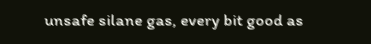unsafe silane gas, every bit good as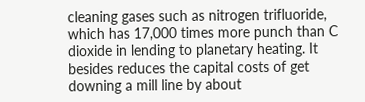cleaning gases such as nitrogen trifluoride, which has 17,000 times more punch than C dioxide in lending to planetary heating. It besides reduces the capital costs of get downing a mill line by about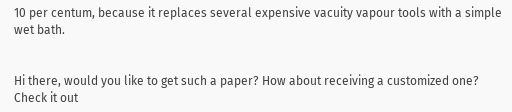10 per centum, because it replaces several expensive vacuity vapour tools with a simple wet bath.


Hi there, would you like to get such a paper? How about receiving a customized one? Check it out